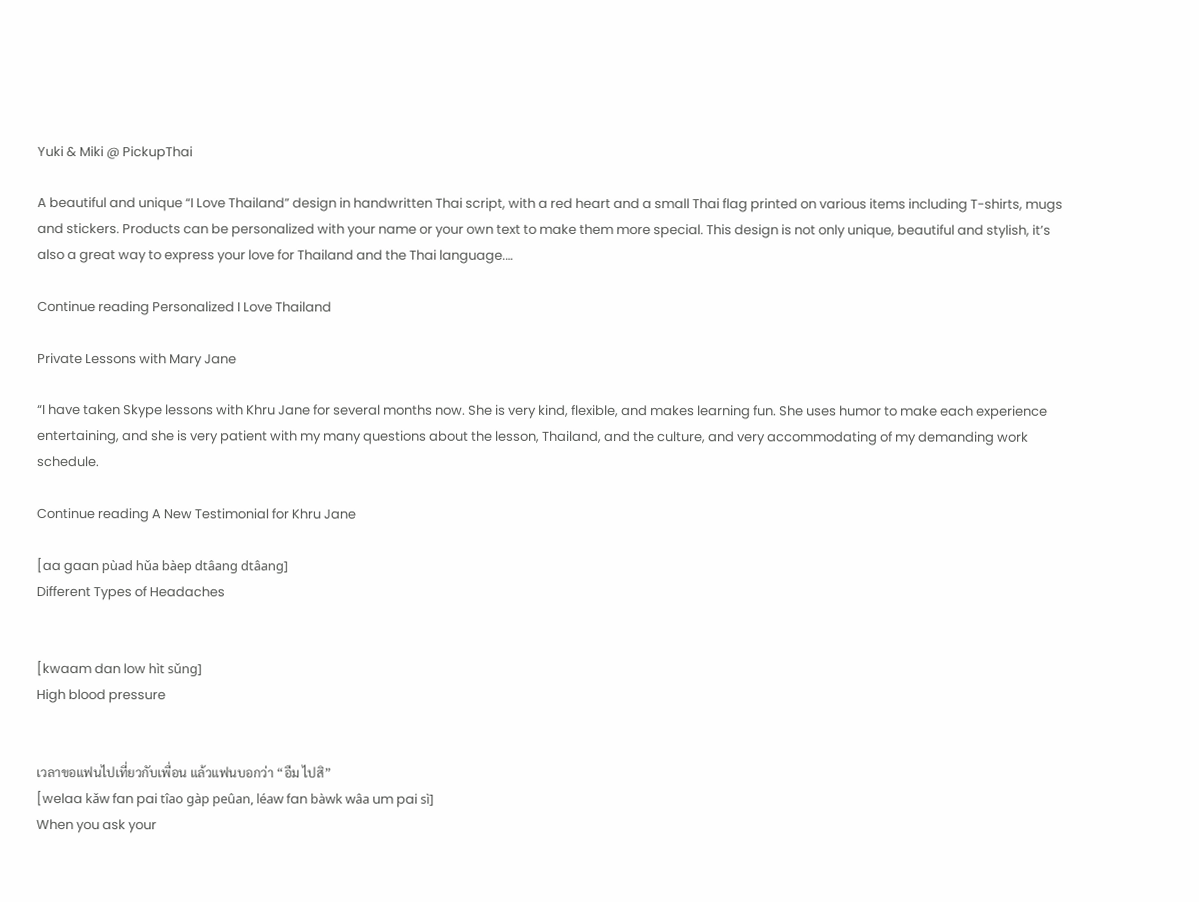Yuki & Miki @ PickupThai

A beautiful and unique “I Love Thailand” design in handwritten Thai script, with a red heart and a small Thai flag printed on various items including T-shirts, mugs and stickers. Products can be personalized with your name or your own text to make them more special. This design is not only unique, beautiful and stylish, it’s also a great way to express your love for Thailand and the Thai language.…

Continue reading Personalized I Love Thailand

Private Lessons with Mary Jane

“I have taken Skype lessons with Khru Jane for several months now. She is very kind, flexible, and makes learning fun. She uses humor to make each experience entertaining, and she is very patient with my many questions about the lesson, Thailand, and the culture, and very accommodating of my demanding work schedule.

Continue reading A New Testimonial for Khru Jane

[aa gaan pùad hǔa bàep dtâang dtâang]
Different Types of Headaches


[kwaam dan low hìt sǔng]
High blood pressure


เวลาขอแฟนไปเที่ยวกับเพื่อน แล้วแฟนบอกว่า “อืม ไปสิ”
[welaa kǎw fan pai tîao gàp peûan, léaw fan bàwk wâa um pai sì]
When you ask your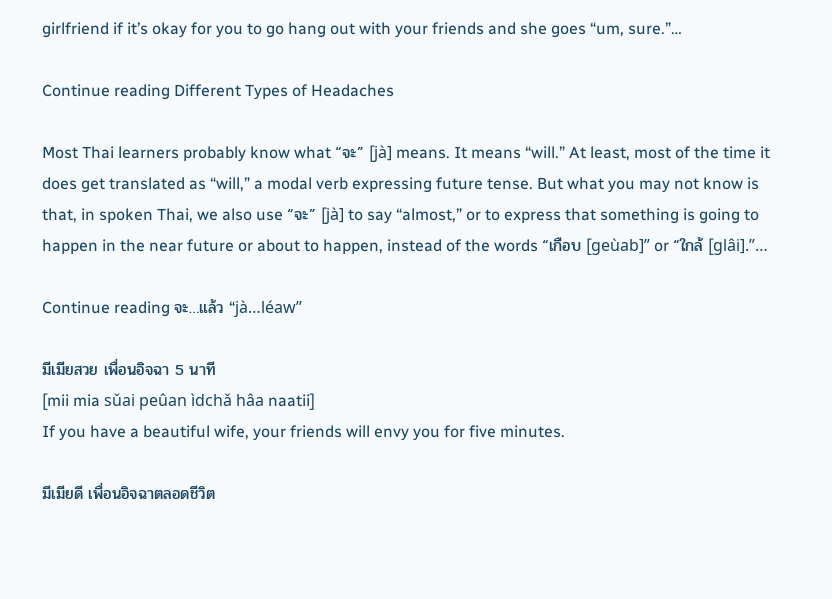girlfriend if it’s okay for you to go hang out with your friends and she goes “um, sure.”…

Continue reading Different Types of Headaches

Most Thai learners probably know what “จะ” [jà] means. It means “will.” At least, most of the time it does get translated as “will,” a modal verb expressing future tense. But what you may not know is that, in spoken Thai, we also use “จะ” [jà] to say “almost,” or to express that something is going to happen in the near future or about to happen, instead of the words “เกือบ [geùab]” or “ใกล้ [glâi].”…

Continue reading จะ…แล้ว “jà…léaw”

มีเมียสวย เพื่อนอิจฉา 5 นาที
[mii mia sǔai peûan ìdchǎ hâa naatii]
If you have a beautiful wife, your friends will envy you for five minutes.

มีเมียดี เพื่อนอิจฉาตลอดชีวิต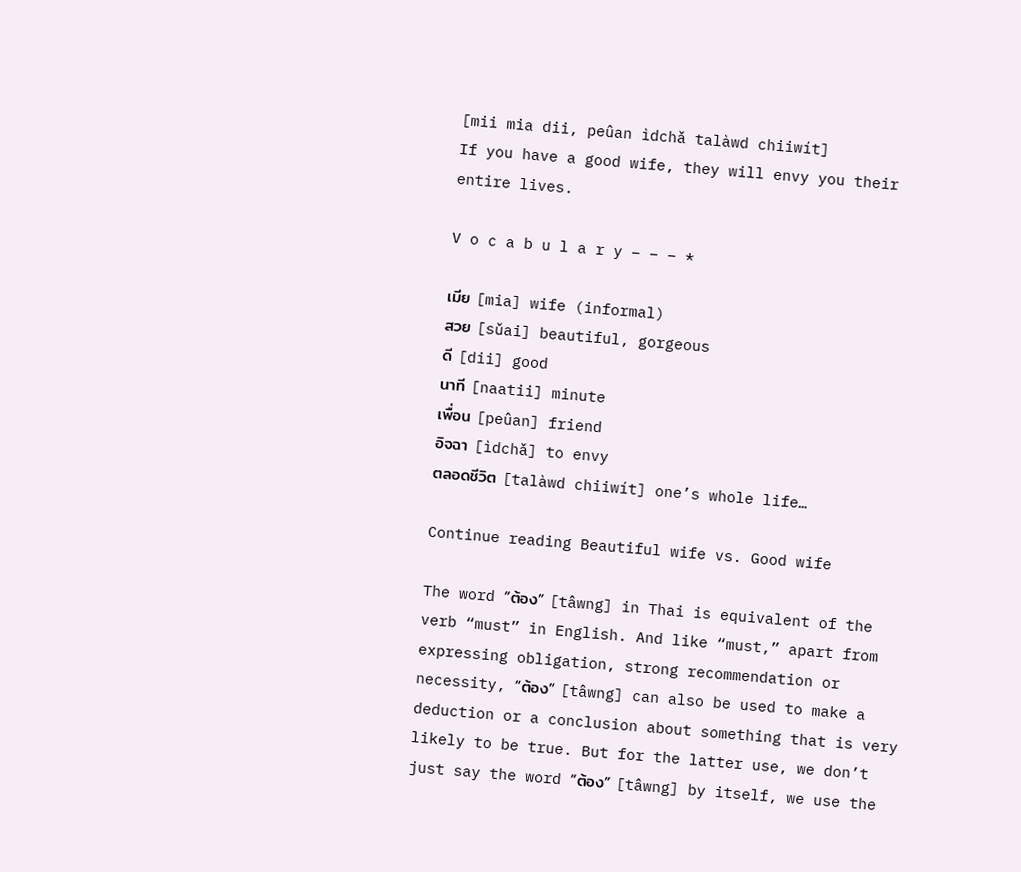[mii mia dii, peûan ìdchǎ talàwd chiiwít]
If you have a good wife, they will envy you their entire lives.

V o c a b u l a r y – – – *

เมีย [mia] wife (informal)
สวย [sǔai] beautiful, gorgeous
ดี [dii] good
นาที [naatii] minute
เพื่อน [peûan] friend
อิจฉา [ìdchǎ] to envy
ตลอดชีวิต [talàwd chiiwít] one’s whole life…

Continue reading Beautiful wife vs. Good wife

The word “ต้อง” [tâwng] in Thai is equivalent of the verb “must” in English. And like “must,” apart from expressing obligation, strong recommendation or necessity, “ต้อง” [tâwng] can also be used to make a deduction or a conclusion about something that is very likely to be true. But for the latter use, we don’t just say the word “ต้อง” [tâwng] by itself, we use the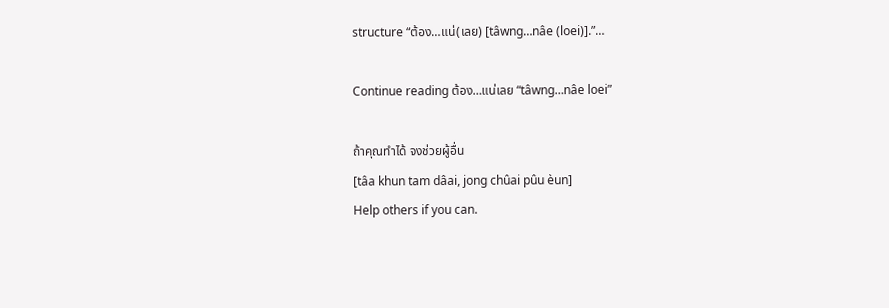structure “ต้อง…แน่(เลย) [tâwng…nâe (loei)].”…

Continue reading ต้อง…แน่เลย “tâwng…nâe loei”

ถ้าคุณทำได้ จงช่วยผู้อื่น
[tâa khun tam dâai, jong chûai pûu èun]
Help others if you can.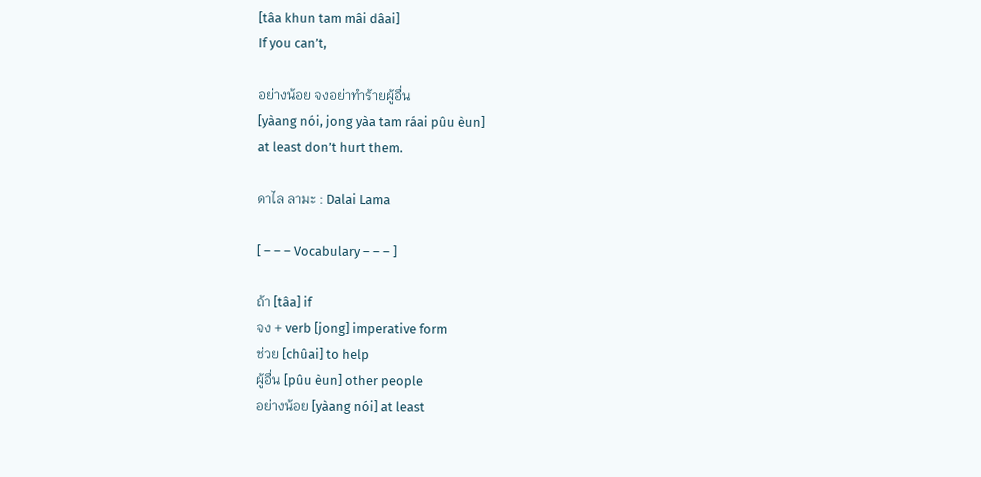[tâa khun tam mâi dâai]
If you can’t,

อย่างน้อย จงอย่าทำร้ายผู้อื่น
[yàang nói, jong yàa tam ráai pûu èun]
at least don’t hurt them.

ดาไล ลามะ : Dalai Lama

[ – – – Vocabulary – – – ]

ถ้า [tâa] if
จง + verb [jong] imperative form
ช่วย [chûai] to help
ผู้อื่น [pûu èun] other people
อย่างน้อย [yàang nói] at least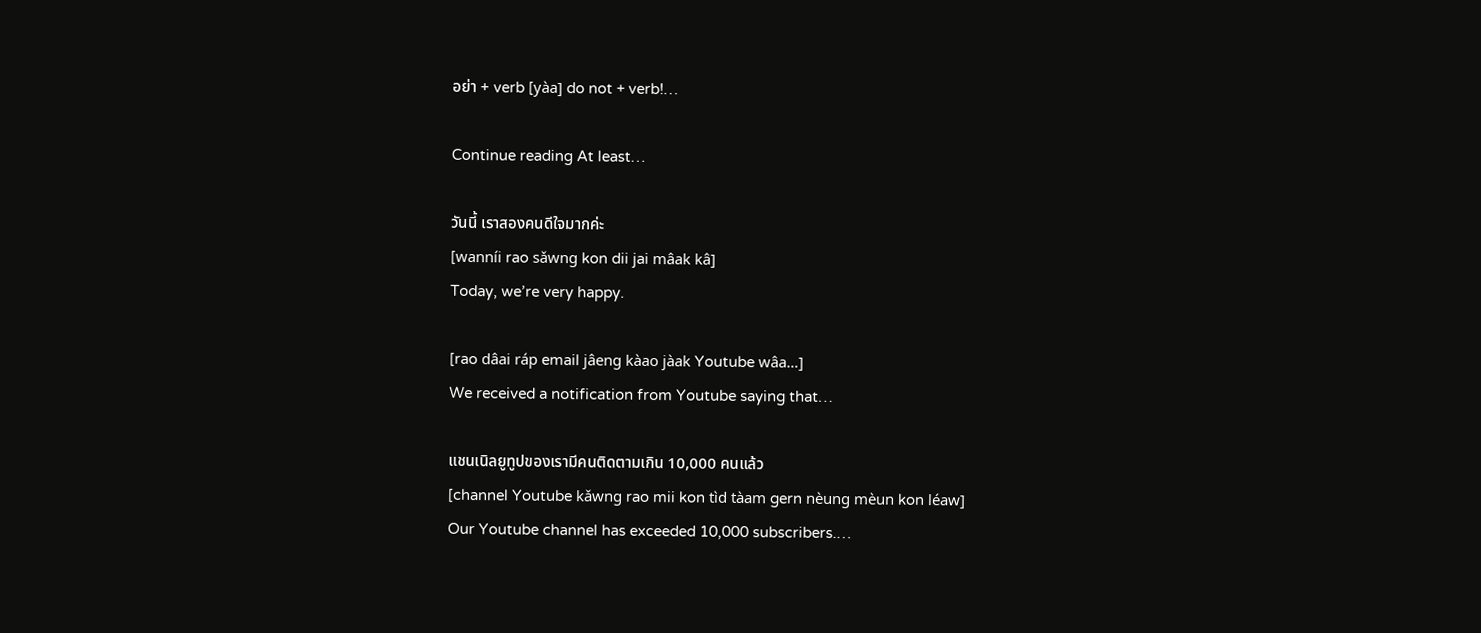อย่า + verb [yàa] do not + verb!…

Continue reading At least…

วันนี้ เราสองคนดีใจมากค่ะ
[wanníi rao sǎwng kon dii jai mâak kâ]
Today, we’re very happy.

[rao dâai ráp email jâeng kàao jàak Youtube wâa…]
We received a notification from Youtube saying that…

แชนเนิลยูทูปของเรามีคนติดตามเกิน 10,000 คนแล้ว
[channel Youtube kǎwng rao mii kon tìd tàam gern nèung mèun kon léaw]
Our Youtube channel has exceeded 10,000 subscribers.…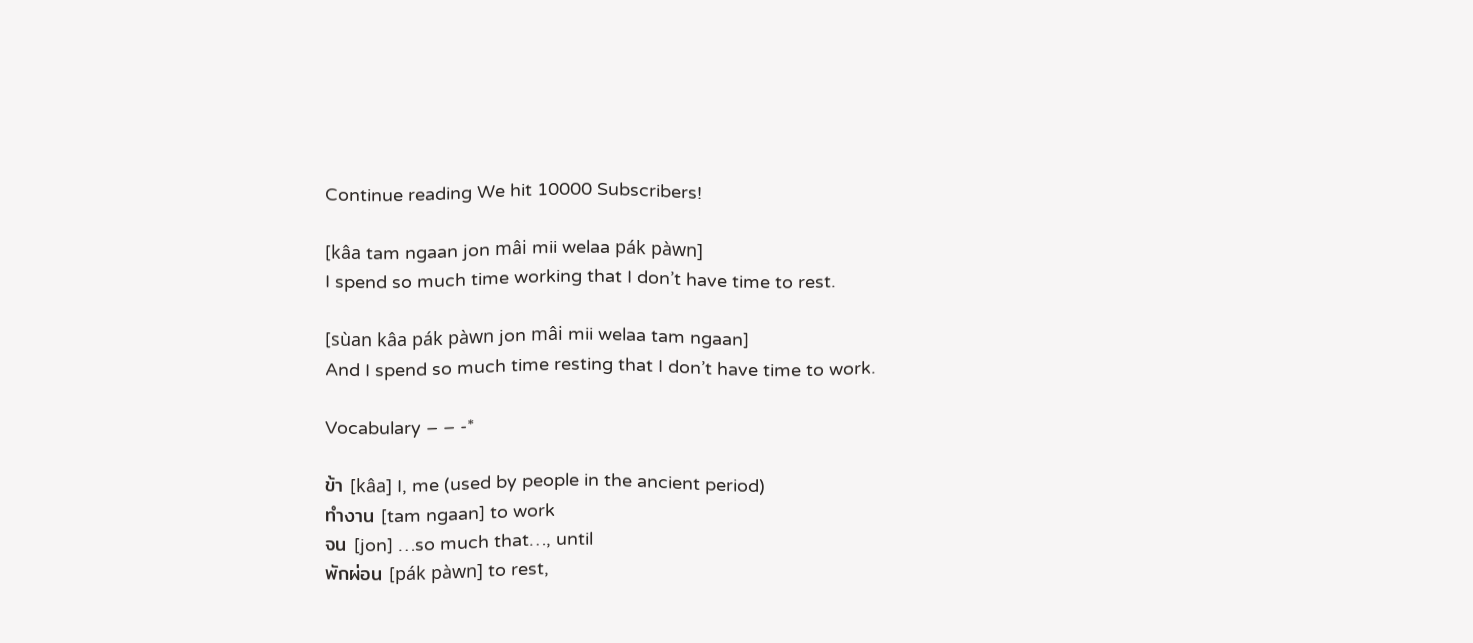Continue reading We hit 10000 Subscribers!

[kâa tam ngaan jon mâi mii welaa pák pàwn]
I spend so much time working that I don’t have time to rest.

[sùan kâa pák pàwn jon mâi mii welaa tam ngaan]
And I spend so much time resting that I don’t have time to work.

Vocabulary – – -*

ข้า [kâa] I, me (used by people in the ancient period)
ทำงาน [tam ngaan] to work
จน [jon] …so much that…, until
พักผ่อน [pák pàwn] to rest,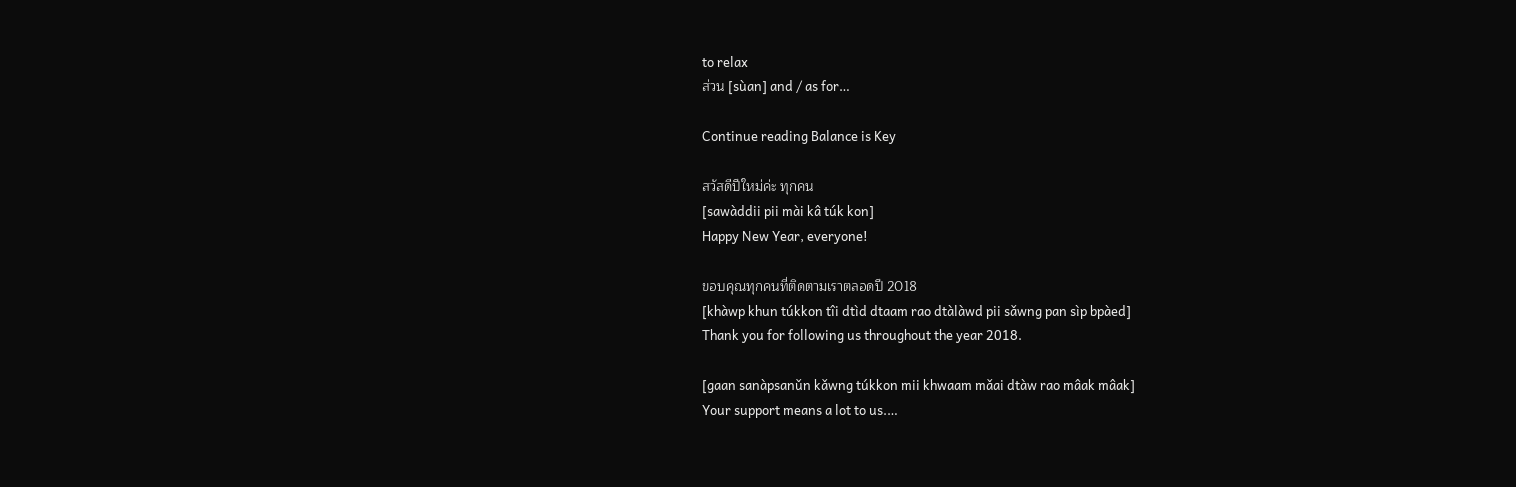to relax
ส่วน [sùan] and / as for…

Continue reading Balance is Key

สวัสดีปีใหม่ค่ะ ทุกคน
[sawàddii pii mài kâ túk kon]
Happy New Year, everyone!

ขอบคุณทุกคนที่ติดตามเราตลอดปี 2018
[khàwp khun túkkon tîi dtìd dtaam rao dtàlàwd pii sǎwng pan sìp bpàed]
Thank you for following us throughout the year 2018.

[gaan sanàpsanǔn kǎwng túkkon mii khwaam mǎai dtàw rao mâak mâak]
Your support means a lot to us.…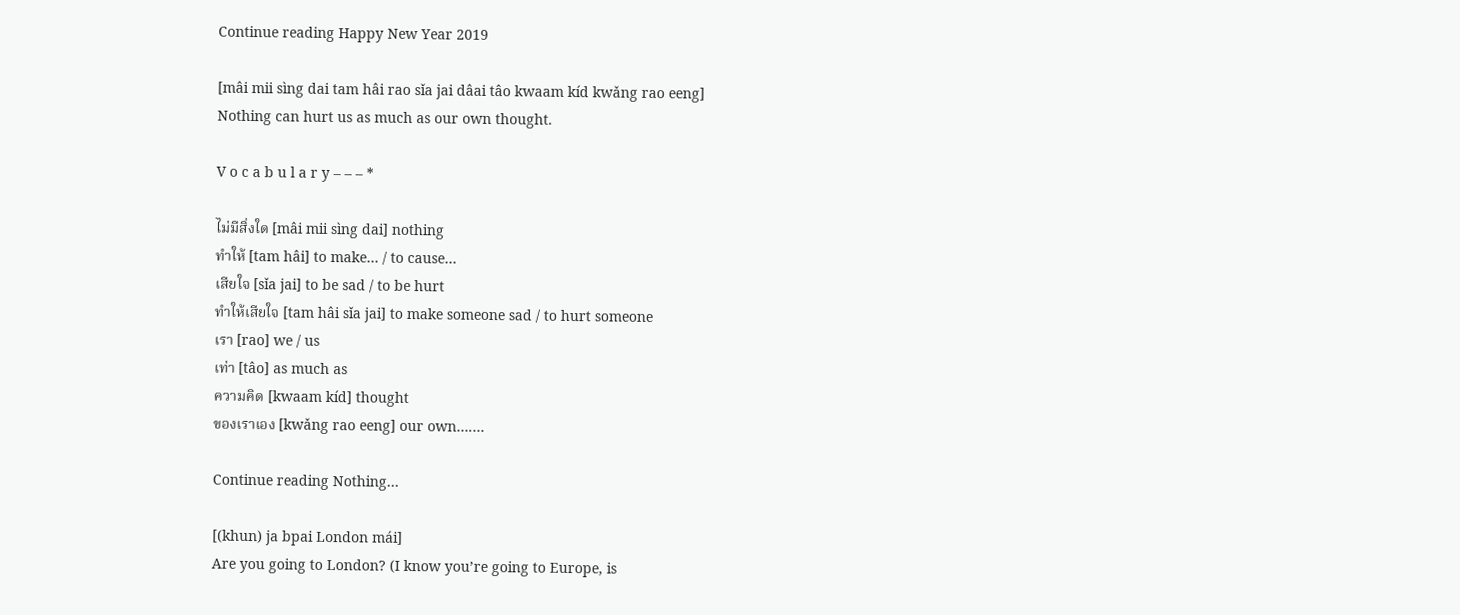Continue reading Happy New Year 2019

[mâi mii sìng dai tam hâi rao sǐa jai dâai tâo kwaam kíd kwǎng rao eeng]
Nothing can hurt us as much as our own thought.

V o c a b u l a r y – – – *

ไม่มีสิ่งใด [mâi mii sìng dai] nothing
ทำให้ [tam hâi] to make… / to cause…
เสียใจ [sǐa jai] to be sad / to be hurt
ทำให้เสียใจ [tam hâi sǐa jai] to make someone sad / to hurt someone
เรา [rao] we / us
เท่า [tâo] as much as
ความคิด [kwaam kíd] thought
ของเราเอง [kwǎng rao eeng] our own….…

Continue reading Nothing…

[(khun) ja bpai London mái]
Are you going to London? (I know you’re going to Europe, is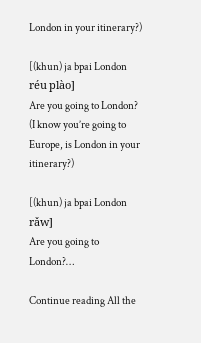London in your itinerary?)

[(khun) ja bpai London réu plào]
Are you going to London? (I know you’re going to Europe, is London in your itinerary?)

[(khun) ja bpai London rǎw]
Are you going to London?…

Continue reading All the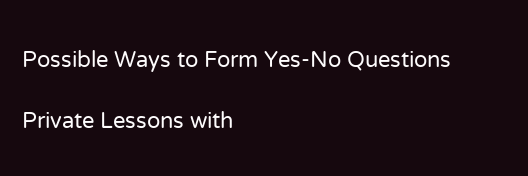Possible Ways to Form Yes-No Questions

Private Lessons with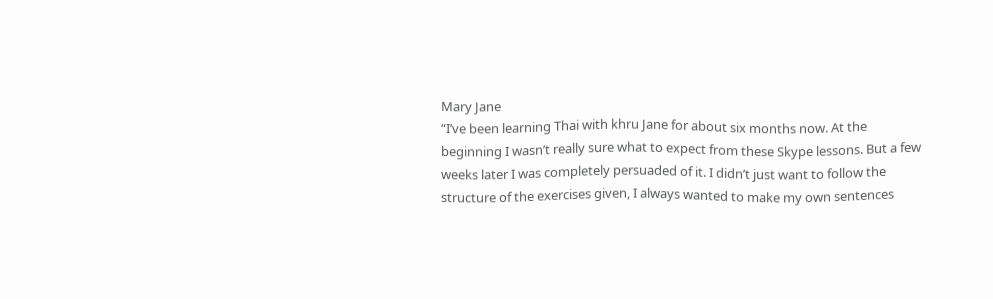Mary Jane
“I’ve been learning Thai with khru Jane for about six months now. At the beginning I wasn’t really sure what to expect from these Skype lessons. But a few weeks later I was completely persuaded of it. I didn’t just want to follow the structure of the exercises given, I always wanted to make my own sentences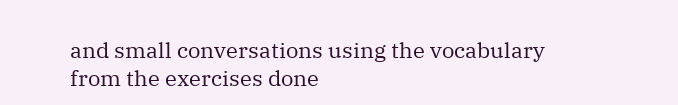and small conversations using the vocabulary from the exercises done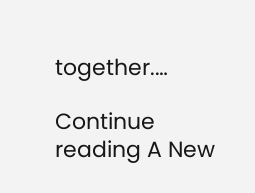together.…

Continue reading A New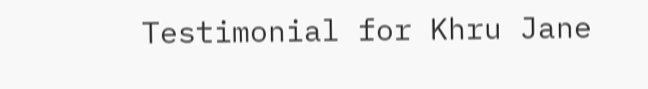Testimonial for Khru Jane